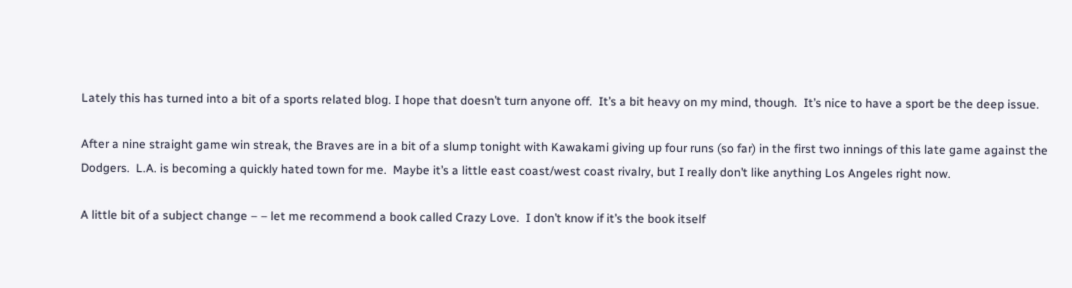Lately this has turned into a bit of a sports related blog. I hope that doesn’t turn anyone off.  It’s a bit heavy on my mind, though.  It’s nice to have a sport be the deep issue.

After a nine straight game win streak, the Braves are in a bit of a slump tonight with Kawakami giving up four runs (so far) in the first two innings of this late game against the Dodgers.  L.A. is becoming a quickly hated town for me.  Maybe it’s a little east coast/west coast rivalry, but I really don’t like anything Los Angeles right now.

A little bit of a subject change – – let me recommend a book called Crazy Love.  I don’t know if it’s the book itself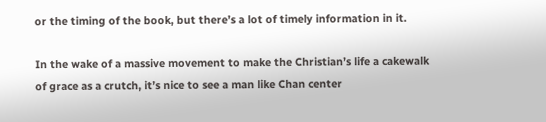or the timing of the book, but there’s a lot of timely information in it.

In the wake of a massive movement to make the Christian’s life a cakewalk of grace as a crutch, it’s nice to see a man like Chan center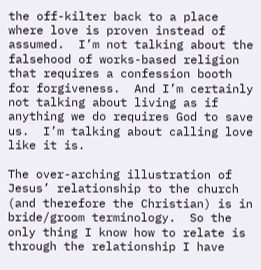the off-kilter back to a place where love is proven instead of assumed.  I’m not talking about the falsehood of works-based religion that requires a confession booth for forgiveness.  And I’m certainly not talking about living as if anything we do requires God to save us.  I’m talking about calling love like it is.

The over-arching illustration of Jesus’ relationship to the church (and therefore the Christian) is in bride/groom terminology.  So the only thing I know how to relate is through the relationship I have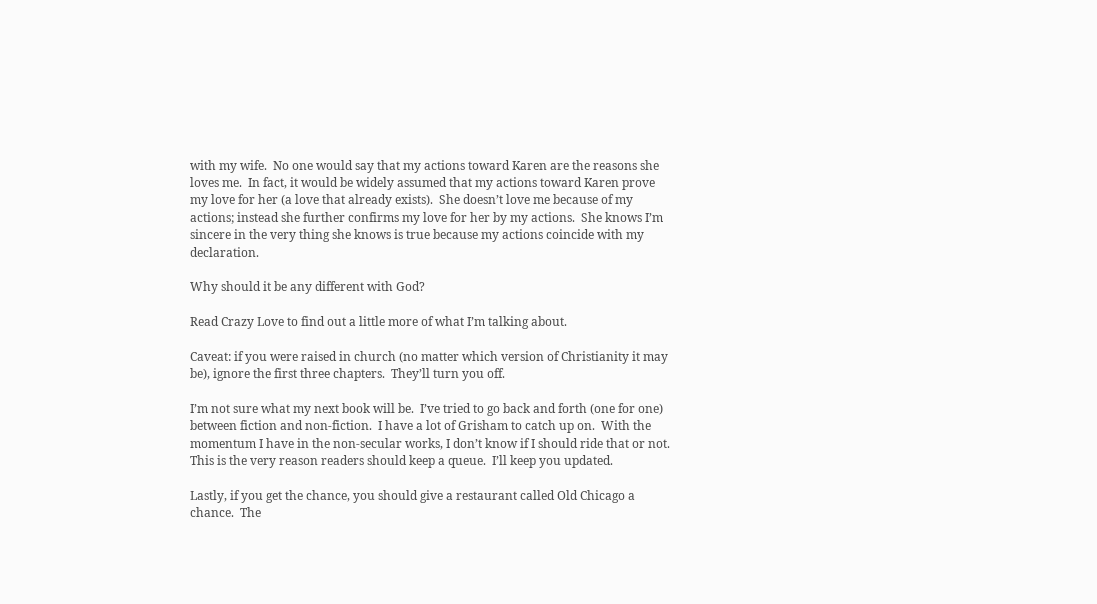with my wife.  No one would say that my actions toward Karen are the reasons she loves me.  In fact, it would be widely assumed that my actions toward Karen prove my love for her (a love that already exists).  She doesn’t love me because of my actions; instead she further confirms my love for her by my actions.  She knows I’m sincere in the very thing she knows is true because my actions coincide with my declaration.

Why should it be any different with God?

Read Crazy Love to find out a little more of what I’m talking about.

Caveat: if you were raised in church (no matter which version of Christianity it may be), ignore the first three chapters.  They’ll turn you off.

I’m not sure what my next book will be.  I’ve tried to go back and forth (one for one) between fiction and non-fiction.  I have a lot of Grisham to catch up on.  With the momentum I have in the non-secular works, I don’t know if I should ride that or not.  This is the very reason readers should keep a queue.  I’ll keep you updated.

Lastly, if you get the chance, you should give a restaurant called Old Chicago a chance.  The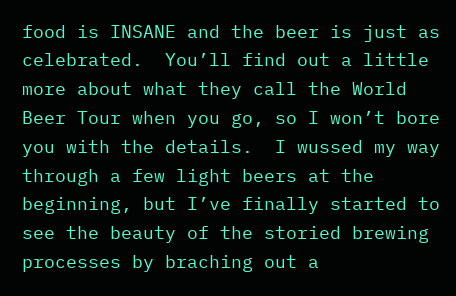food is INSANE and the beer is just as celebrated.  You’ll find out a little more about what they call the World Beer Tour when you go, so I won’t bore you with the details.  I wussed my way through a few light beers at the beginning, but I’ve finally started to see the beauty of the storied brewing processes by braching out a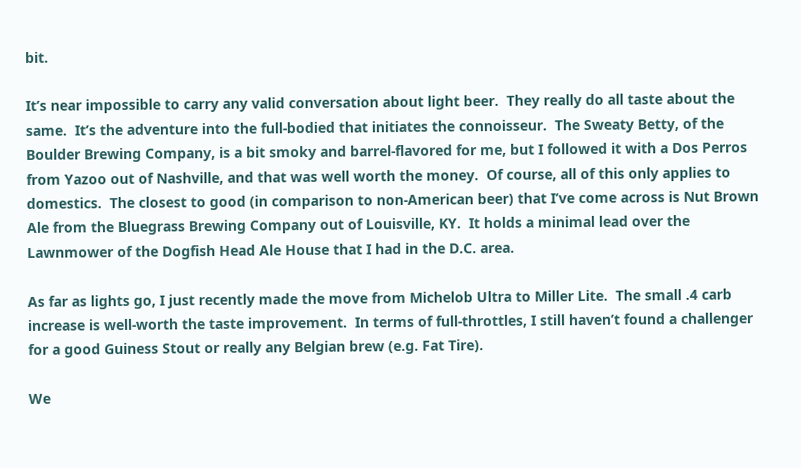bit.

It’s near impossible to carry any valid conversation about light beer.  They really do all taste about the same.  It’s the adventure into the full-bodied that initiates the connoisseur.  The Sweaty Betty, of the Boulder Brewing Company, is a bit smoky and barrel-flavored for me, but I followed it with a Dos Perros from Yazoo out of Nashville, and that was well worth the money.  Of course, all of this only applies to domestics.  The closest to good (in comparison to non-American beer) that I’ve come across is Nut Brown Ale from the Bluegrass Brewing Company out of Louisville, KY.  It holds a minimal lead over the Lawnmower of the Dogfish Head Ale House that I had in the D.C. area.

As far as lights go, I just recently made the move from Michelob Ultra to Miller Lite.  The small .4 carb increase is well-worth the taste improvement.  In terms of full-throttles, I still haven’t found a challenger for a good Guiness Stout or really any Belgian brew (e.g. Fat Tire).

We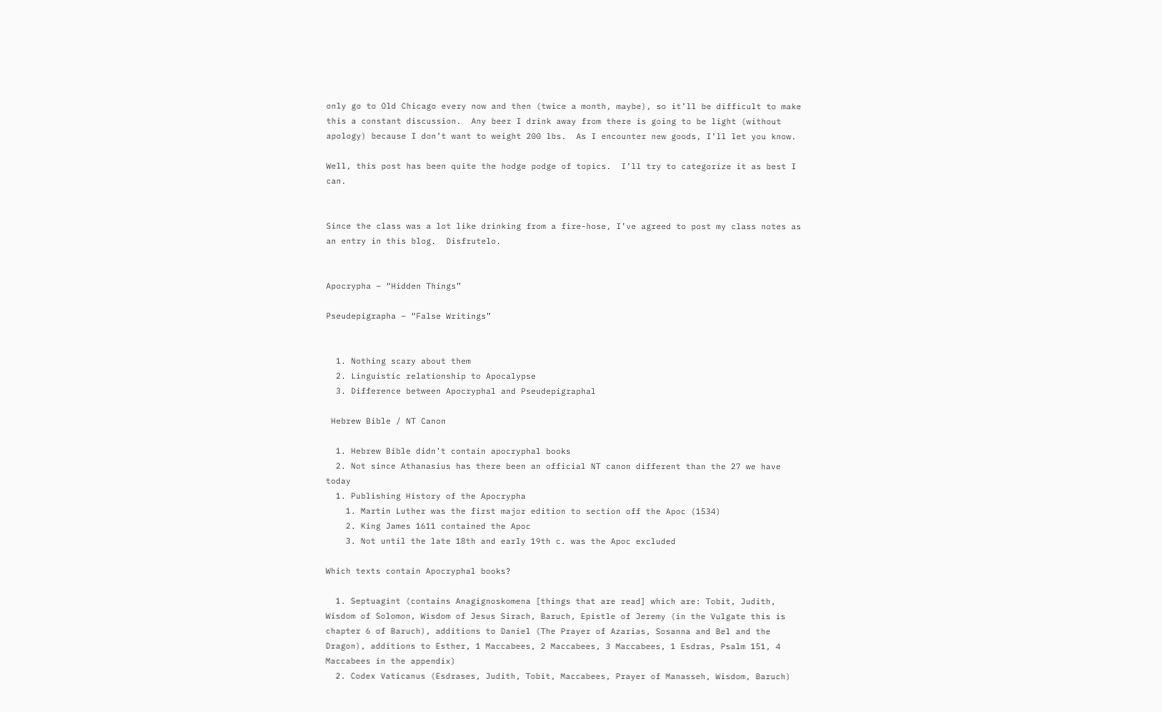only go to Old Chicago every now and then (twice a month, maybe), so it’ll be difficult to make this a constant discussion.  Any beer I drink away from there is going to be light (without apology) because I don’t want to weight 200 lbs.  As I encounter new goods, I’ll let you know.

Well, this post has been quite the hodge podge of topics.  I’ll try to categorize it as best I can.


Since the class was a lot like drinking from a fire-hose, I’ve agreed to post my class notes as an entry in this blog.  Disfrutelo.


Apocrypha – “Hidden Things”

Pseudepigrapha – “False Writings”


  1. Nothing scary about them
  2. Linguistic relationship to Apocalypse
  3. Difference between Apocryphal and Pseudepigraphal

 Hebrew Bible / NT Canon

  1. Hebrew Bible didn’t contain apocryphal books
  2. Not since Athanasius has there been an official NT canon different than the 27 we have today
  1. Publishing History of the Apocrypha
    1. Martin Luther was the first major edition to section off the Apoc (1534)
    2. King James 1611 contained the Apoc
    3. Not until the late 18th and early 19th c. was the Apoc excluded

Which texts contain Apocryphal books?

  1. Septuagint (contains Anagignoskomena [things that are read] which are: Tobit, Judith, Wisdom of Solomon, Wisdom of Jesus Sirach, Baruch, Epistle of Jeremy (in the Vulgate this is chapter 6 of Baruch), additions to Daniel (The Prayer of Azarias, Sosanna and Bel and the Dragon), additions to Esther, 1 Maccabees, 2 Maccabees, 3 Maccabees, 1 Esdras, Psalm 151, 4 Maccabees in the appendix)
  2. Codex Vaticanus (Esdrases, Judith, Tobit, Maccabees, Prayer of Manasseh, Wisdom, Baruch)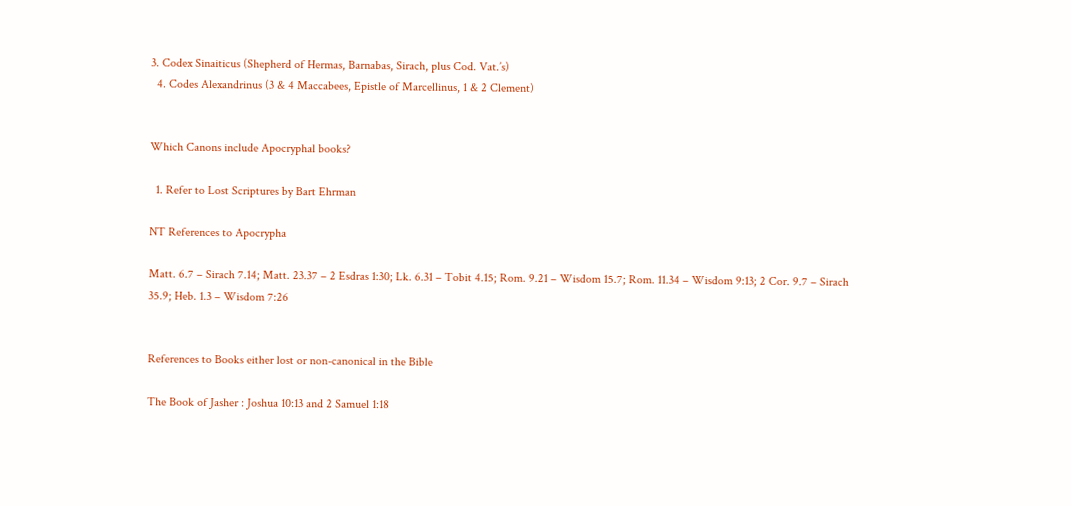3. Codex Sinaiticus (Shepherd of Hermas, Barnabas, Sirach, plus Cod. Vat.’s)
  4. Codes Alexandrinus (3 & 4 Maccabees, Epistle of Marcellinus, 1 & 2 Clement)


Which Canons include Apocryphal books?

  1. Refer to Lost Scriptures by Bart Ehrman

NT References to Apocrypha

Matt. 6.7 – Sirach 7.14; Matt. 23.37 – 2 Esdras 1:30; Lk. 6.31 – Tobit 4.15; Rom. 9.21 – Wisdom 15.7; Rom. 11.34 – Wisdom 9:13; 2 Cor. 9.7 – Sirach 35.9; Heb. 1.3 – Wisdom 7:26


References to Books either lost or non-canonical in the Bible

The Book of Jasher : Joshua 10:13 and 2 Samuel 1:18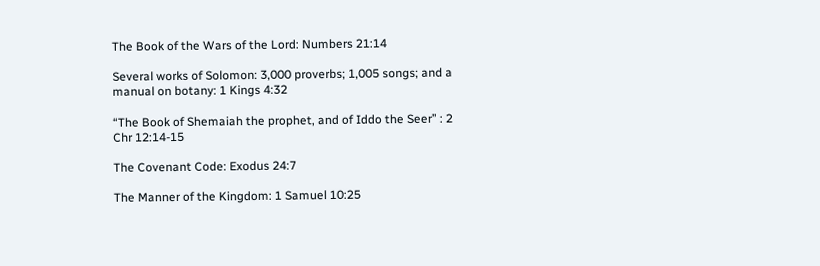The Book of the Wars of the Lord: Numbers 21:14

Several works of Solomon: 3,000 proverbs; 1,005 songs; and a manual on botany: 1 Kings 4:32

“The Book of Shemaiah the prophet, and of Iddo the Seer” : 2 Chr 12:14-15

The Covenant Code: Exodus 24:7

The Manner of the Kingdom: 1 Samuel 10:25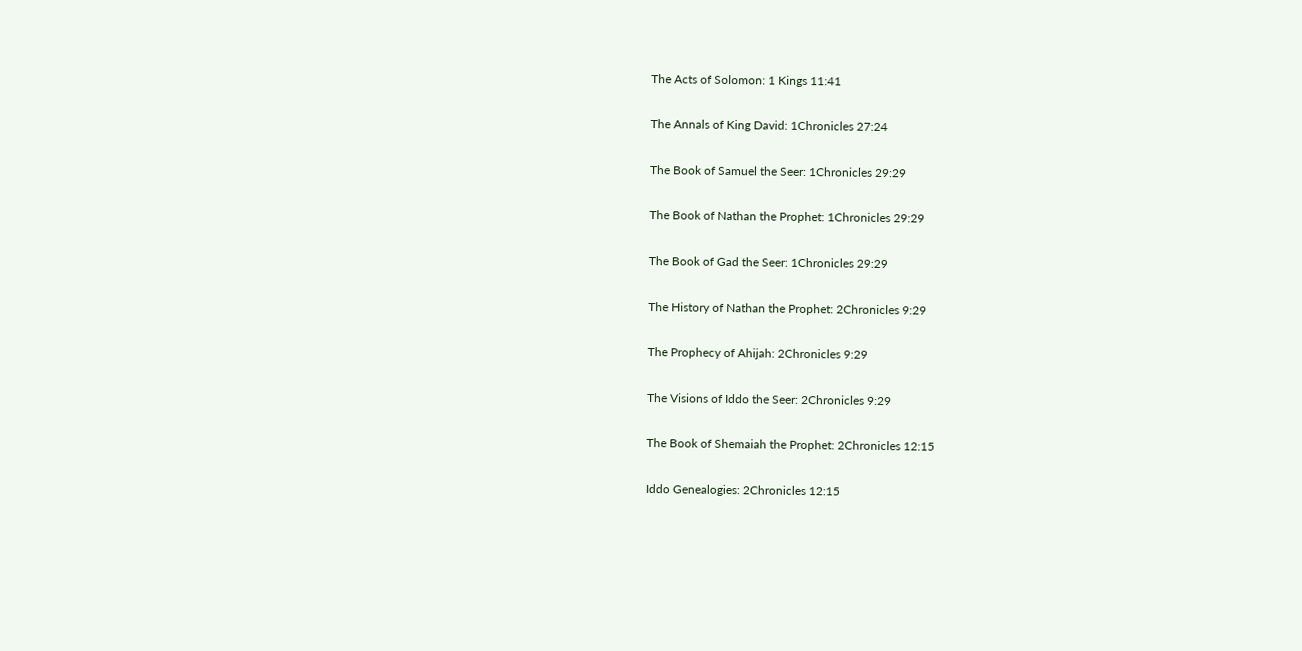The Acts of Solomon: 1 Kings 11:41

The Annals of King David: 1Chronicles 27:24

The Book of Samuel the Seer: 1Chronicles 29:29

The Book of Nathan the Prophet: 1Chronicles 29:29

The Book of Gad the Seer: 1Chronicles 29:29

The History of Nathan the Prophet: 2Chronicles 9:29

The Prophecy of Ahijah: 2Chronicles 9:29

The Visions of Iddo the Seer: 2Chronicles 9:29

The Book of Shemaiah the Prophet: 2Chronicles 12:15

Iddo Genealogies: 2Chronicles 12:15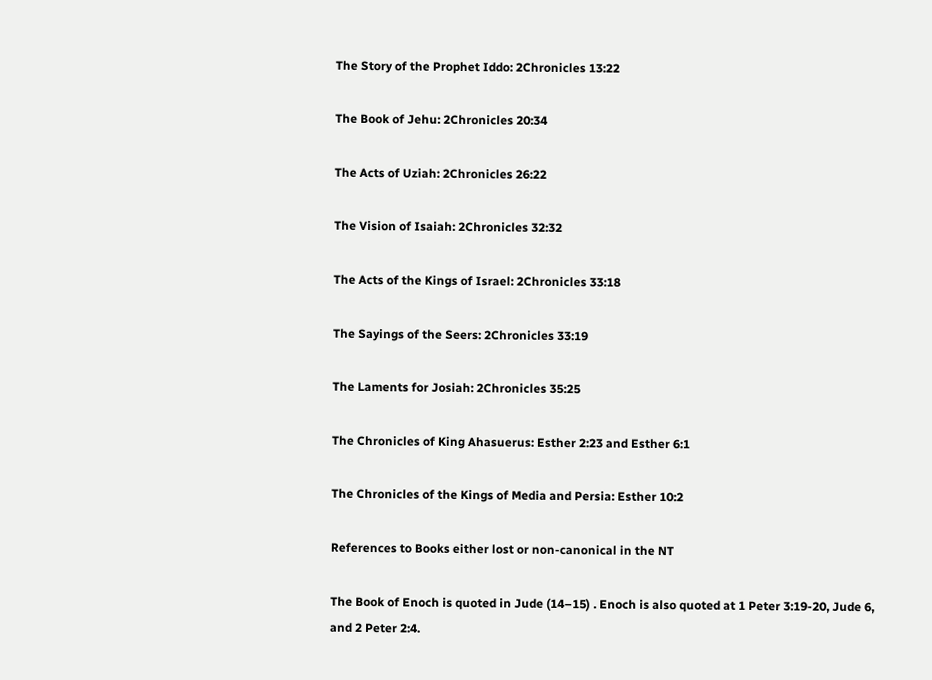The Story of the Prophet Iddo: 2Chronicles 13:22

The Book of Jehu: 2Chronicles 20:34

The Acts of Uziah: 2Chronicles 26:22

The Vision of Isaiah: 2Chronicles 32:32

The Acts of the Kings of Israel: 2Chronicles 33:18

The Sayings of the Seers: 2Chronicles 33:19

The Laments for Josiah: 2Chronicles 35:25

The Chronicles of King Ahasuerus: Esther 2:23 and Esther 6:1

The Chronicles of the Kings of Media and Persia: Esther 10:2

References to Books either lost or non-canonical in the NT

The Book of Enoch is quoted in Jude (14–15) . Enoch is also quoted at 1 Peter 3:19-20, Jude 6, and 2 Peter 2:4.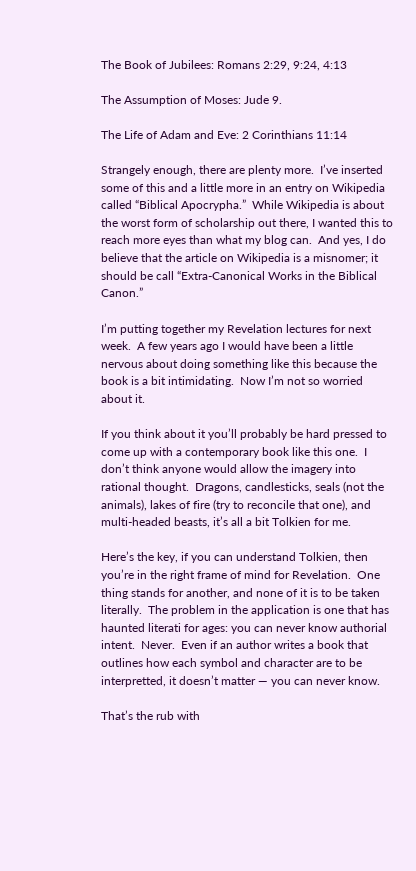The Book of Jubilees: Romans 2:29, 9:24, 4:13

The Assumption of Moses: Jude 9.

The Life of Adam and Eve: 2 Corinthians 11:14

Strangely enough, there are plenty more.  I’ve inserted some of this and a little more in an entry on Wikipedia called “Biblical Apocrypha.”  While Wikipedia is about the worst form of scholarship out there, I wanted this to reach more eyes than what my blog can.  And yes, I do believe that the article on Wikipedia is a misnomer; it should be call “Extra-Canonical Works in the Biblical Canon.”

I’m putting together my Revelation lectures for next week.  A few years ago I would have been a little nervous about doing something like this because the book is a bit intimidating.  Now I’m not so worried about it.

If you think about it you’ll probably be hard pressed to come up with a contemporary book like this one.  I don’t think anyone would allow the imagery into rational thought.  Dragons, candlesticks, seals (not the animals), lakes of fire (try to reconcile that one), and multi-headed beasts, it’s all a bit Tolkien for me.

Here’s the key, if you can understand Tolkien, then you’re in the right frame of mind for Revelation.  One thing stands for another, and none of it is to be taken literally.  The problem in the application is one that has haunted literati for ages: you can never know authorial intent.  Never.  Even if an author writes a book that outlines how each symbol and character are to be interpretted, it doesn’t matter — you can never know.

That’s the rub with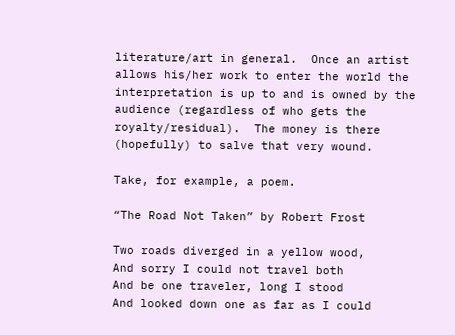literature/art in general.  Once an artist allows his/her work to enter the world the interpretation is up to and is owned by the audience (regardless of who gets the royalty/residual).  The money is there (hopefully) to salve that very wound.

Take, for example, a poem.

“The Road Not Taken” by Robert Frost

Two roads diverged in a yellow wood,
And sorry I could not travel both
And be one traveler, long I stood
And looked down one as far as I could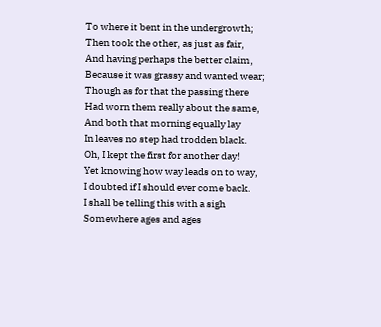To where it bent in the undergrowth;
Then took the other, as just as fair,
And having perhaps the better claim,
Because it was grassy and wanted wear;
Though as for that the passing there
Had worn them really about the same,
And both that morning equally lay
In leaves no step had trodden black.
Oh, I kept the first for another day!
Yet knowing how way leads on to way,
I doubted if I should ever come back.
I shall be telling this with a sigh
Somewhere ages and ages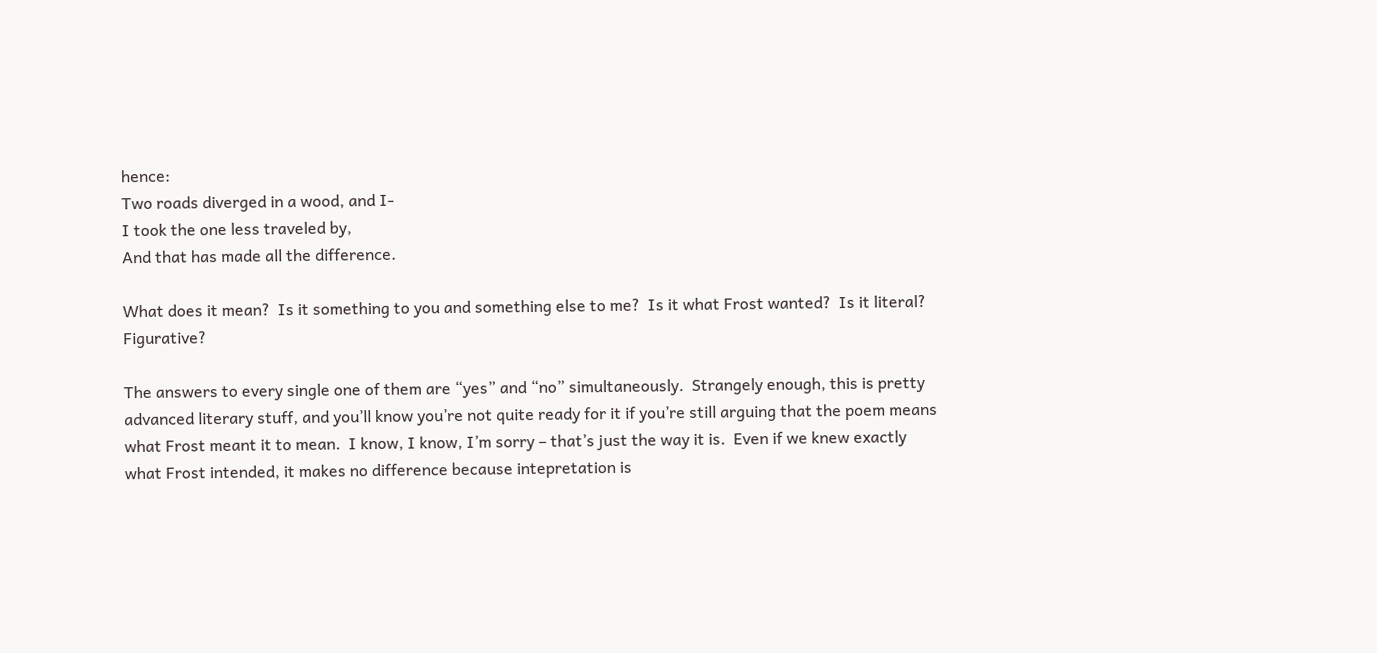hence:
Two roads diverged in a wood, and I-
I took the one less traveled by,
And that has made all the difference.

What does it mean?  Is it something to you and something else to me?  Is it what Frost wanted?  Is it literal?  Figurative?

The answers to every single one of them are “yes” and “no” simultaneously.  Strangely enough, this is pretty advanced literary stuff, and you’ll know you’re not quite ready for it if you’re still arguing that the poem means what Frost meant it to mean.  I know, I know, I’m sorry – that’s just the way it is.  Even if we knew exactly what Frost intended, it makes no difference because intepretation is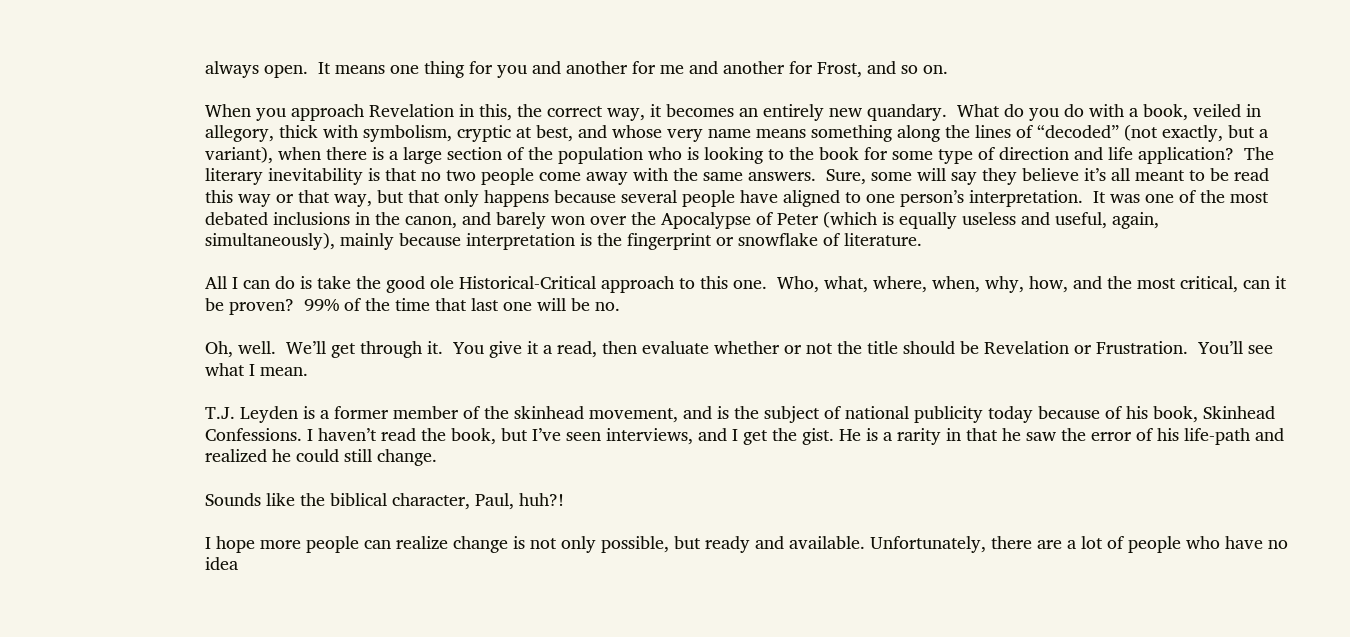always open.  It means one thing for you and another for me and another for Frost, and so on.

When you approach Revelation in this, the correct way, it becomes an entirely new quandary.  What do you do with a book, veiled in allegory, thick with symbolism, cryptic at best, and whose very name means something along the lines of “decoded” (not exactly, but a variant), when there is a large section of the population who is looking to the book for some type of direction and life application?  The literary inevitability is that no two people come away with the same answers.  Sure, some will say they believe it’s all meant to be read this way or that way, but that only happens because several people have aligned to one person’s interpretation.  It was one of the most debated inclusions in the canon, and barely won over the Apocalypse of Peter (which is equally useless and useful, again, simultaneously), mainly because interpretation is the fingerprint or snowflake of literature.

All I can do is take the good ole Historical-Critical approach to this one.  Who, what, where, when, why, how, and the most critical, can it be proven?  99% of the time that last one will be no.

Oh, well.  We’ll get through it.  You give it a read, then evaluate whether or not the title should be Revelation or Frustration.  You’ll see what I mean.

T.J. Leyden is a former member of the skinhead movement, and is the subject of national publicity today because of his book, Skinhead Confessions. I haven’t read the book, but I’ve seen interviews, and I get the gist. He is a rarity in that he saw the error of his life-path and realized he could still change.

Sounds like the biblical character, Paul, huh?!

I hope more people can realize change is not only possible, but ready and available. Unfortunately, there are a lot of people who have no idea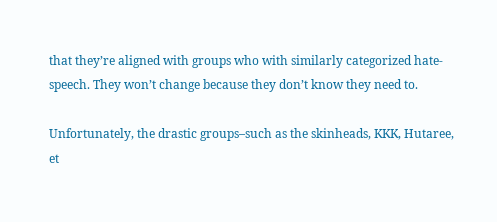that they’re aligned with groups who with similarly categorized hate-speech. They won’t change because they don’t know they need to.

Unfortunately, the drastic groups–such as the skinheads, KKK, Hutaree, et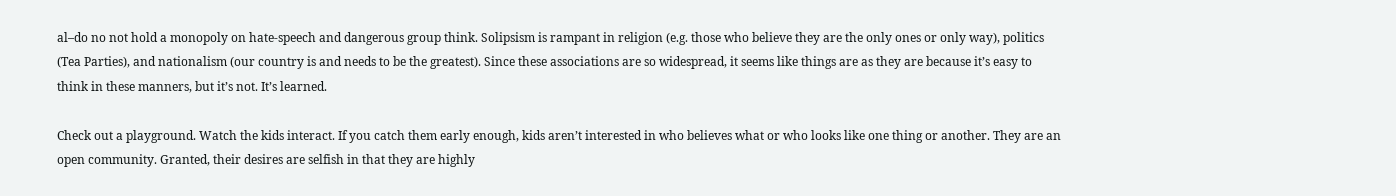al–do no not hold a monopoly on hate-speech and dangerous group think. Solipsism is rampant in religion (e.g. those who believe they are the only ones or only way), politics (Tea Parties), and nationalism (our country is and needs to be the greatest). Since these associations are so widespread, it seems like things are as they are because it’s easy to think in these manners, but it’s not. It’s learned.

Check out a playground. Watch the kids interact. If you catch them early enough, kids aren’t interested in who believes what or who looks like one thing or another. They are an open community. Granted, their desires are selfish in that they are highly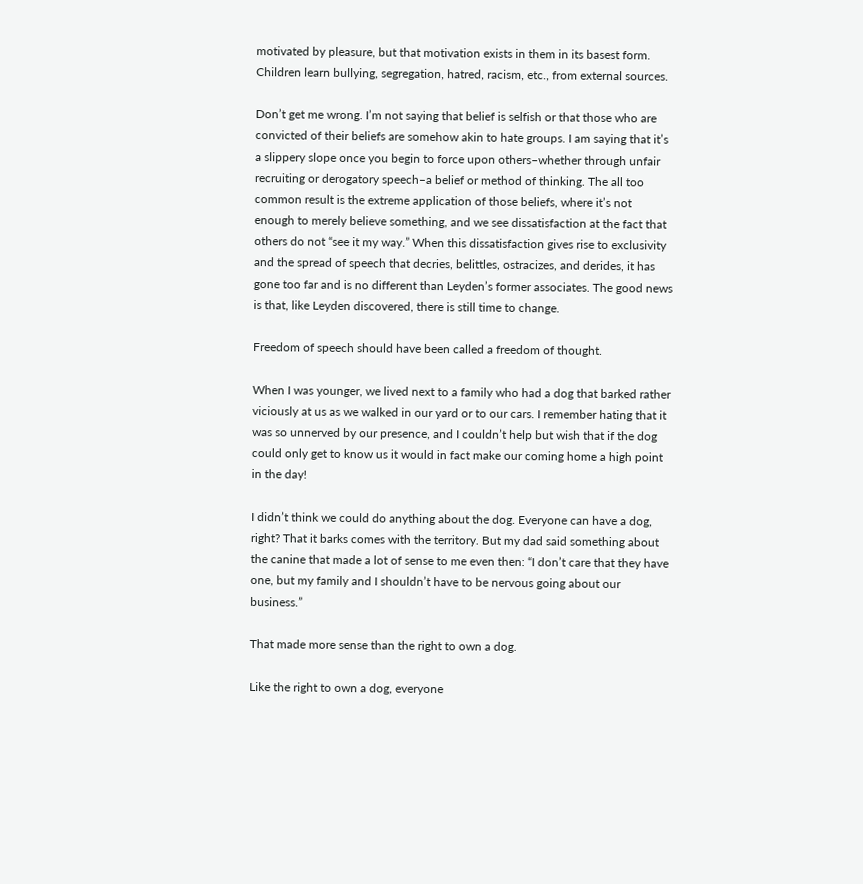motivated by pleasure, but that motivation exists in them in its basest form. Children learn bullying, segregation, hatred, racism, etc., from external sources.

Don’t get me wrong. I’m not saying that belief is selfish or that those who are convicted of their beliefs are somehow akin to hate groups. I am saying that it’s a slippery slope once you begin to force upon others–whether through unfair recruiting or derogatory speech–a belief or method of thinking. The all too common result is the extreme application of those beliefs, where it’s not enough to merely believe something, and we see dissatisfaction at the fact that others do not “see it my way.” When this dissatisfaction gives rise to exclusivity and the spread of speech that decries, belittles, ostracizes, and derides, it has gone too far and is no different than Leyden’s former associates. The good news is that, like Leyden discovered, there is still time to change.

Freedom of speech should have been called a freedom of thought.

When I was younger, we lived next to a family who had a dog that barked rather viciously at us as we walked in our yard or to our cars. I remember hating that it was so unnerved by our presence, and I couldn’t help but wish that if the dog could only get to know us it would in fact make our coming home a high point in the day!

I didn’t think we could do anything about the dog. Everyone can have a dog, right? That it barks comes with the territory. But my dad said something about the canine that made a lot of sense to me even then: “I don’t care that they have one, but my family and I shouldn’t have to be nervous going about our business.”

That made more sense than the right to own a dog.

Like the right to own a dog, everyone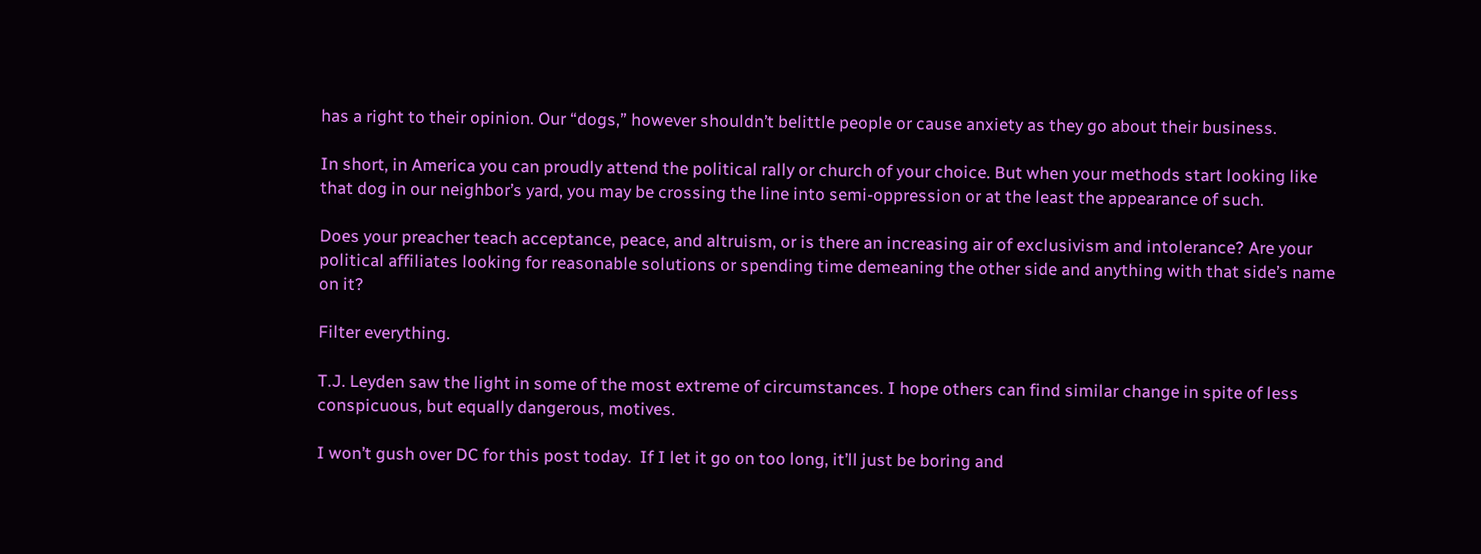has a right to their opinion. Our “dogs,” however shouldn’t belittle people or cause anxiety as they go about their business.

In short, in America you can proudly attend the political rally or church of your choice. But when your methods start looking like that dog in our neighbor’s yard, you may be crossing the line into semi-oppression or at the least the appearance of such.

Does your preacher teach acceptance, peace, and altruism, or is there an increasing air of exclusivism and intolerance? Are your political affiliates looking for reasonable solutions or spending time demeaning the other side and anything with that side’s name on it?

Filter everything.

T.J. Leyden saw the light in some of the most extreme of circumstances. I hope others can find similar change in spite of less conspicuous, but equally dangerous, motives.

I won’t gush over DC for this post today.  If I let it go on too long, it’ll just be boring and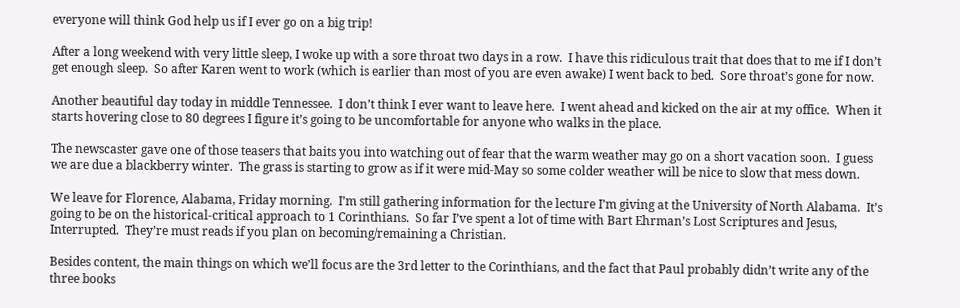everyone will think God help us if I ever go on a big trip!

After a long weekend with very little sleep, I woke up with a sore throat two days in a row.  I have this ridiculous trait that does that to me if I don’t get enough sleep.  So after Karen went to work (which is earlier than most of you are even awake) I went back to bed.  Sore throat’s gone for now.

Another beautiful day today in middle Tennessee.  I don’t think I ever want to leave here.  I went ahead and kicked on the air at my office.  When it starts hovering close to 80 degrees I figure it’s going to be uncomfortable for anyone who walks in the place.

The newscaster gave one of those teasers that baits you into watching out of fear that the warm weather may go on a short vacation soon.  I guess we are due a blackberry winter.  The grass is starting to grow as if it were mid-May so some colder weather will be nice to slow that mess down.

We leave for Florence, Alabama, Friday morning.  I’m still gathering information for the lecture I’m giving at the University of North Alabama.  It’s going to be on the historical-critical approach to 1 Corinthians.  So far I’ve spent a lot of time with Bart Ehrman’s Lost Scriptures and Jesus, Interrupted.  They’re must reads if you plan on becoming/remaining a Christian.

Besides content, the main things on which we’ll focus are the 3rd letter to the Corinthians, and the fact that Paul probably didn’t write any of the three books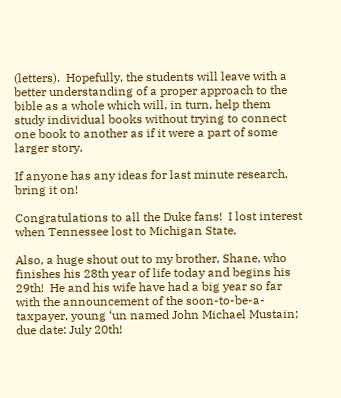(letters).  Hopefully, the students will leave with a better understanding of a proper approach to the bible as a whole which will, in turn, help them study individual books without trying to connect one book to another as if it were a part of some larger story.

If anyone has any ideas for last minute research, bring it on!

Congratulations to all the Duke fans!  I lost interest when Tennessee lost to Michigan State.

Also, a huge shout out to my brother, Shane, who finishes his 28th year of life today and begins his 29th!  He and his wife have had a big year so far with the announcement of the soon-to-be-a-taxpayer, young ‘un named John Michael Mustain; due date: July 20th!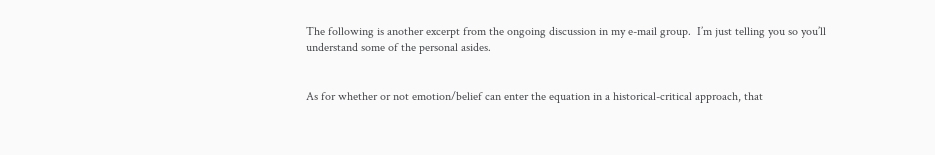The following is another excerpt from the ongoing discussion in my e-mail group.  I’m just telling you so you’ll understand some of the personal asides.


As for whether or not emotion/belief can enter the equation in a historical-critical approach, that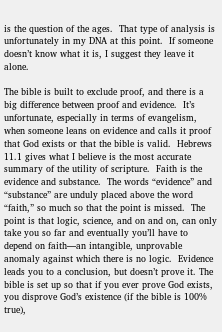is the question of the ages.  That type of analysis is unfortunately in my DNA at this point.  If someone doesn’t know what it is, I suggest they leave it alone.

The bible is built to exclude proof, and there is a big difference between proof and evidence.  It’s unfortunate, especially in terms of evangelism, when someone leans on evidence and calls it proof that God exists or that the bible is valid.  Hebrews 11.1 gives what I believe is the most accurate summary of the utility of scripture.  Faith is the evidence and substance.  The words “evidence” and “substance” are unduly placed above the word “faith,” so much so that the point is missed.  The point is that logic, science, and on and on, can only take you so far and eventually you’ll have to depend on faith—an intangible, unprovable anomaly against which there is no logic.  Evidence leads you to a conclusion, but doesn’t prove it. The bible is set up so that if you ever prove God exists, you disprove God’s existence (if the bible is 100% true),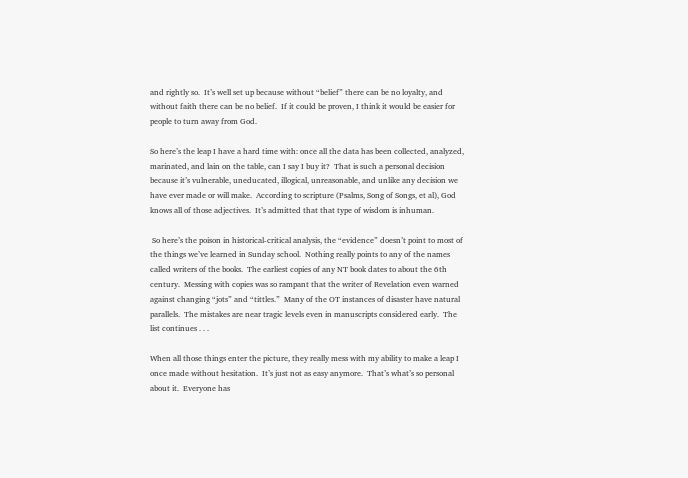and rightly so.  It’s well set up because without “belief” there can be no loyalty, and without faith there can be no belief.  If it could be proven, I think it would be easier for people to turn away from God.

So here’s the leap I have a hard time with: once all the data has been collected, analyzed, marinated, and lain on the table, can I say I buy it?  That is such a personal decision because it’s vulnerable, uneducated, illogical, unreasonable, and unlike any decision we have ever made or will make.  According to scripture (Psalms, Song of Songs, et al), God knows all of those adjectives.  It’s admitted that that type of wisdom is inhuman.

 So here’s the poison in historical-critical analysis, the “evidence” doesn’t point to most of the things we’ve learned in Sunday school.  Nothing really points to any of the names called writers of the books.  The earliest copies of any NT book dates to about the 6th century.  Messing with copies was so rampant that the writer of Revelation even warned against changing “jots” and “tittles.”  Many of the OT instances of disaster have natural parallels.  The mistakes are near tragic levels even in manuscripts considered early.  The list continues . . .

When all those things enter the picture, they really mess with my ability to make a leap I once made without hesitation.  It’s just not as easy anymore.  That’s what’s so personal about it.  Everyone has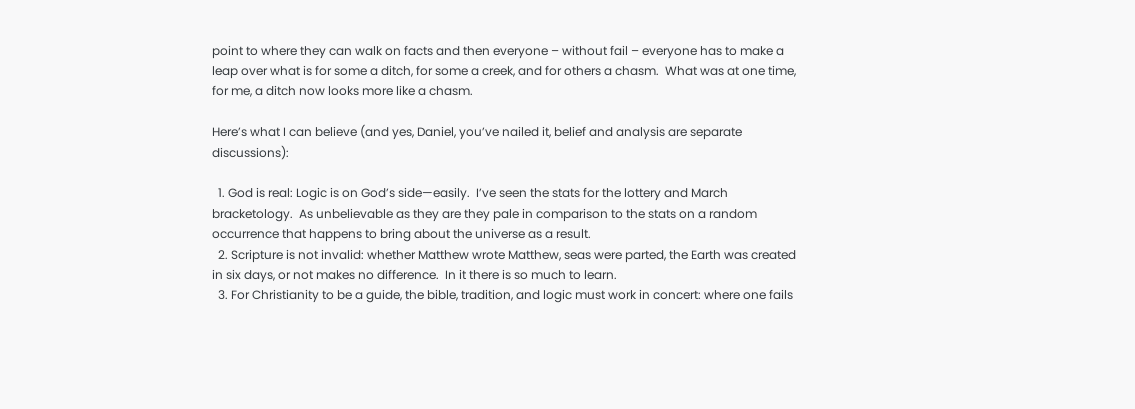point to where they can walk on facts and then everyone – without fail – everyone has to make a leap over what is for some a ditch, for some a creek, and for others a chasm.  What was at one time, for me, a ditch now looks more like a chasm.

Here’s what I can believe (and yes, Daniel, you’ve nailed it, belief and analysis are separate discussions):

  1. God is real: Logic is on God’s side—easily.  I’ve seen the stats for the lottery and March bracketology.  As unbelievable as they are they pale in comparison to the stats on a random occurrence that happens to bring about the universe as a result.
  2. Scripture is not invalid: whether Matthew wrote Matthew, seas were parted, the Earth was created in six days, or not makes no difference.  In it there is so much to learn.
  3. For Christianity to be a guide, the bible, tradition, and logic must work in concert: where one fails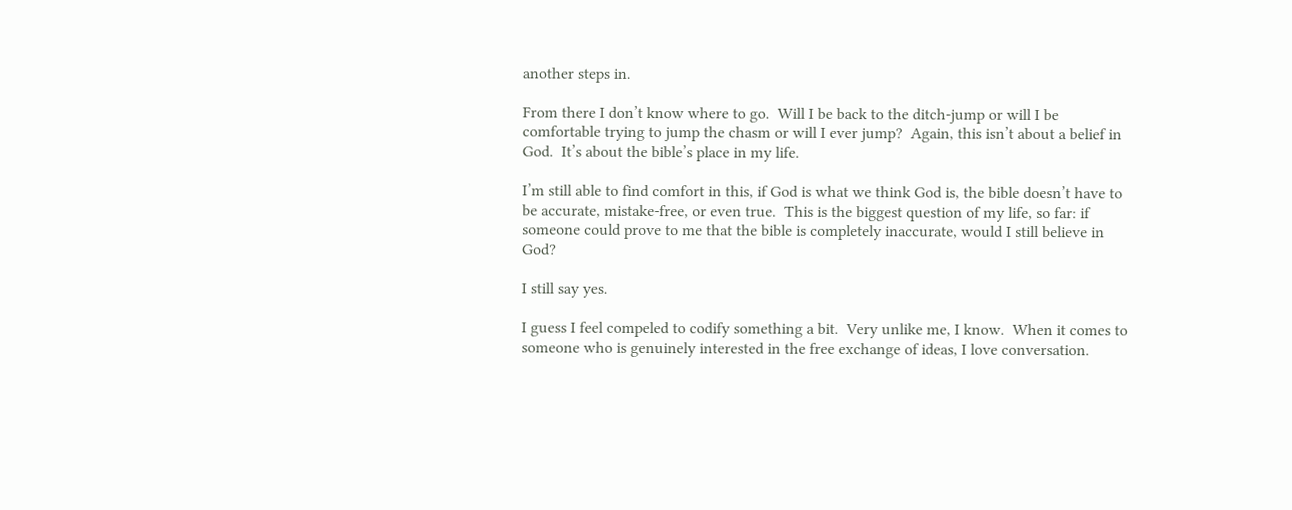another steps in.

From there I don’t know where to go.  Will I be back to the ditch-jump or will I be comfortable trying to jump the chasm or will I ever jump?  Again, this isn’t about a belief in God.  It’s about the bible’s place in my life.

I’m still able to find comfort in this, if God is what we think God is, the bible doesn’t have to be accurate, mistake-free, or even true.  This is the biggest question of my life, so far: if someone could prove to me that the bible is completely inaccurate, would I still believe in God?

I still say yes.

I guess I feel compeled to codify something a bit.  Very unlike me, I know.  When it comes to someone who is genuinely interested in the free exchange of ideas, I love conversation.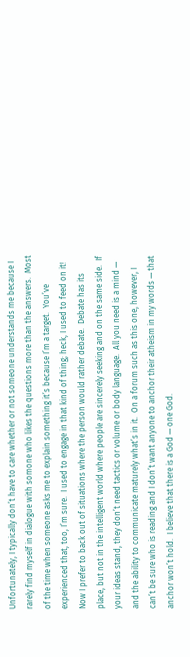Unfortunately, I typically don’t have to care whether or not someone understands me because I rarely find myself in dialogue with somone who likes the questions more than the answers.  Most of the time when someone asks me to explain something it’s because I’m a target.  You’ve experienced that, too, I’m sure.  I used to engage in that kind of thing; heck, I used to feed on it!  Now I prefer to back out of situations where the person would rather debate.  Debate has its place, but not in the intelligent world where people are sincerely seeking and on the same side.  If your ideas stand, they don’t need tactics or volume or body language.  All you need is a mind — and the ability to communicate maturely what’s in it.  On a forum such as this one, however, I can’t be sure who is reading and I don’t want anyone to anchor their atheism in my words — that anchor won’t hold.  I believe that there is a God — one God.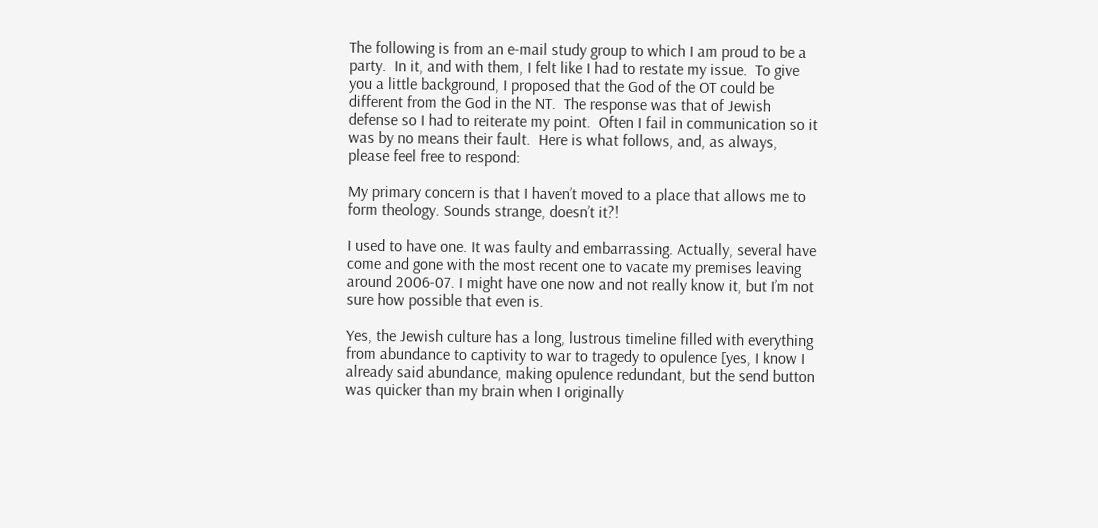The following is from an e-mail study group to which I am proud to be a party.  In it, and with them, I felt like I had to restate my issue.  To give you a little background, I proposed that the God of the OT could be different from the God in the NT.  The response was that of Jewish defense so I had to reiterate my point.  Often I fail in communication so it was by no means their fault.  Here is what follows, and, as always, please feel free to respond:

My primary concern is that I haven’t moved to a place that allows me to form theology. Sounds strange, doesn’t it?!

I used to have one. It was faulty and embarrassing. Actually, several have come and gone with the most recent one to vacate my premises leaving around 2006-07. I might have one now and not really know it, but I’m not sure how possible that even is.

Yes, the Jewish culture has a long, lustrous timeline filled with everything from abundance to captivity to war to tragedy to opulence [yes, I know I already said abundance, making opulence redundant, but the send button was quicker than my brain when I originally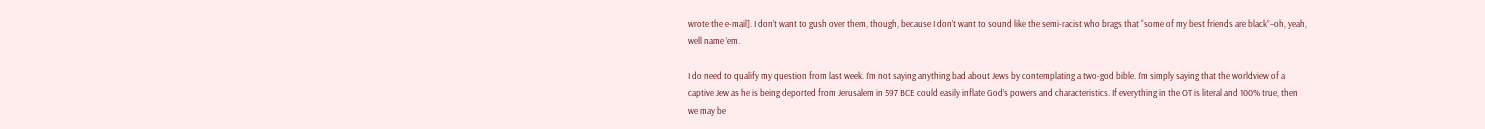wrote the e-mail]. I don’t want to gush over them, though, because I don’t want to sound like the semi-racist who brags that “some of my best friends are black”–oh, yeah, well name ’em.

I do need to qualify my question from last week. I’m not saying anything bad about Jews by contemplating a two-god bible. I’m simply saying that the worldview of a captive Jew as he is being deported from Jerusalem in 597 BCE could easily inflate God’s powers and characteristics. If everything in the OT is literal and 100% true, then we may be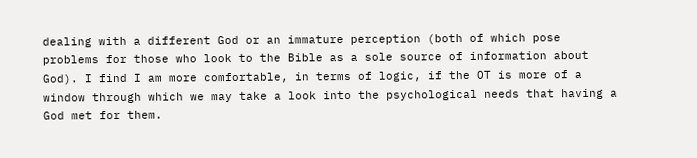dealing with a different God or an immature perception (both of which pose problems for those who look to the Bible as a sole source of information about God). I find I am more comfortable, in terms of logic, if the OT is more of a window through which we may take a look into the psychological needs that having a God met for them.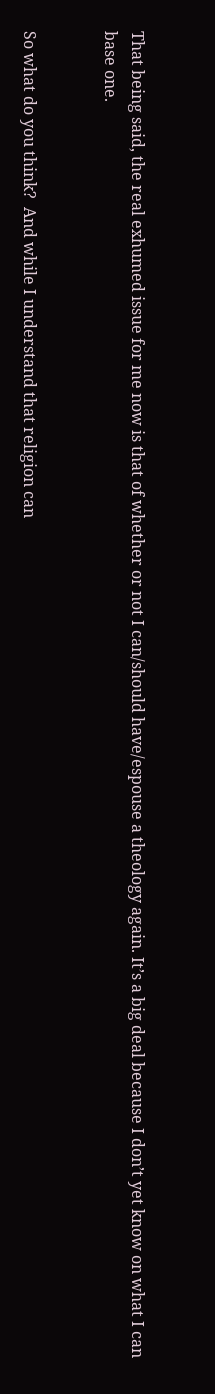That being said, the real exhumed issue for me now is that of whether or not I can/should have/espouse a theology again. It’s a big deal because I don’t yet know on what I can base one.


So what do you think?  And while I understand that religion can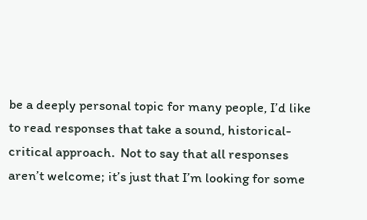be a deeply personal topic for many people, I’d like to read responses that take a sound, historical-critical approach.  Not to say that all responses aren’t welcome; it’s just that I’m looking for some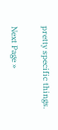pretty specific things.

Next Page »